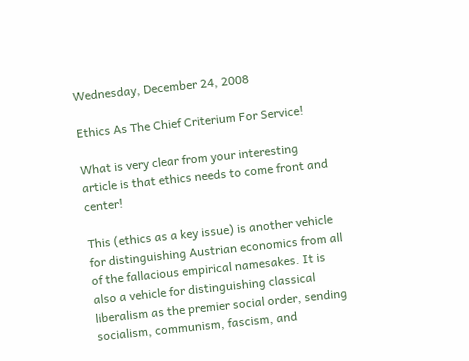Wednesday, December 24, 2008

Ethics As The Chief Criterium For Service!

What is very clear from your interesting article is that ethics needs to come front and center!

This (ethics as a key issue) is another vehicle for distinguishing Austrian economics from all of the fallacious empirical namesakes. It is also a vehicle for distinguishing classical liberalism as the premier social order, sending socialism, communism, fascism, and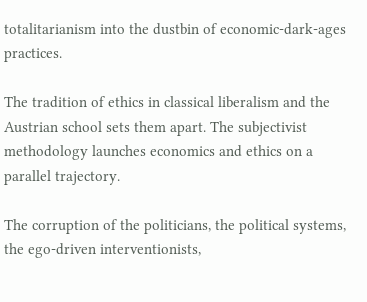totalitarianism into the dustbin of economic-dark-ages practices.

The tradition of ethics in classical liberalism and the Austrian school sets them apart. The subjectivist methodology launches economics and ethics on a parallel trajectory.

The corruption of the politicians, the political systems, the ego-driven interventionists,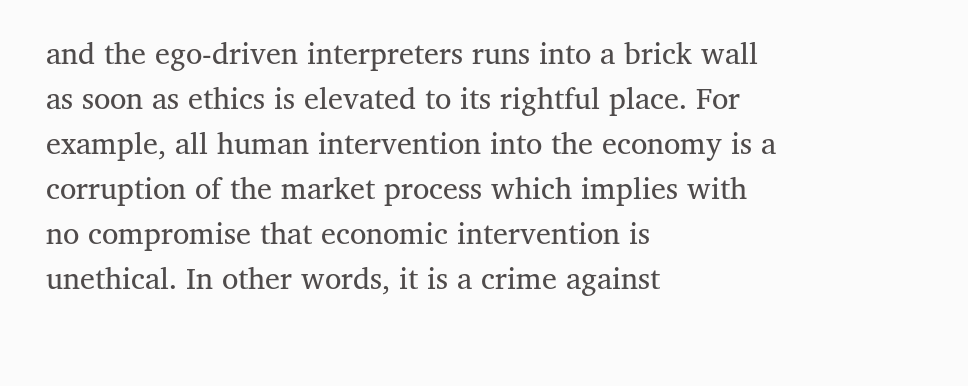and the ego-driven interpreters runs into a brick wall as soon as ethics is elevated to its rightful place. For example, all human intervention into the economy is a corruption of the market process which implies with no compromise that economic intervention is unethical. In other words, it is a crime against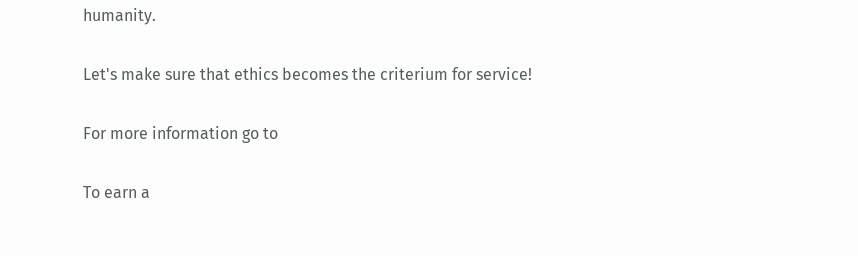humanity.

Let's make sure that ethics becomes the criterium for service!

For more information go to

To earn a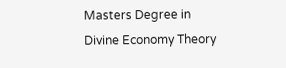Masters Degree in Divine Economy Theory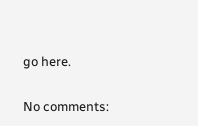go here.

No comments: